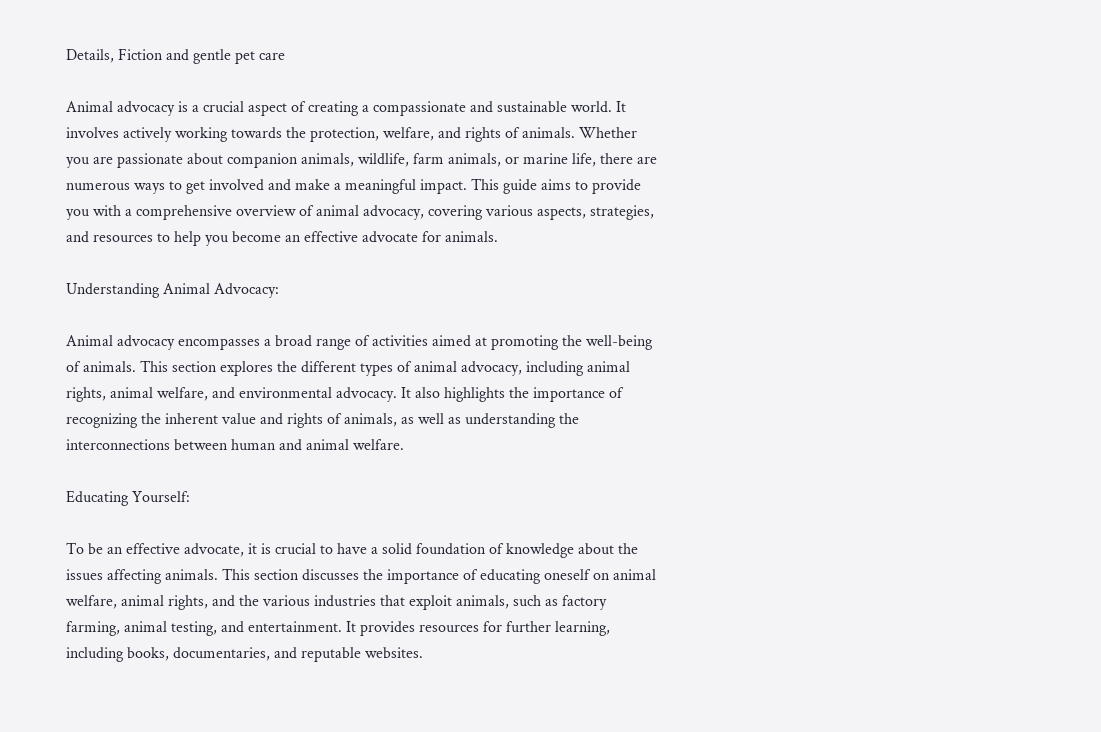Details, Fiction and gentle pet care

Animal advocacy is a crucial aspect of creating a compassionate and sustainable world. It involves actively working towards the protection, welfare, and rights of animals. Whether you are passionate about companion animals, wildlife, farm animals, or marine life, there are numerous ways to get involved and make a meaningful impact. This guide aims to provide you with a comprehensive overview of animal advocacy, covering various aspects, strategies, and resources to help you become an effective advocate for animals.

Understanding Animal Advocacy:

Animal advocacy encompasses a broad range of activities aimed at promoting the well-being of animals. This section explores the different types of animal advocacy, including animal rights, animal welfare, and environmental advocacy. It also highlights the importance of recognizing the inherent value and rights of animals, as well as understanding the interconnections between human and animal welfare.

Educating Yourself:

To be an effective advocate, it is crucial to have a solid foundation of knowledge about the issues affecting animals. This section discusses the importance of educating oneself on animal welfare, animal rights, and the various industries that exploit animals, such as factory farming, animal testing, and entertainment. It provides resources for further learning, including books, documentaries, and reputable websites.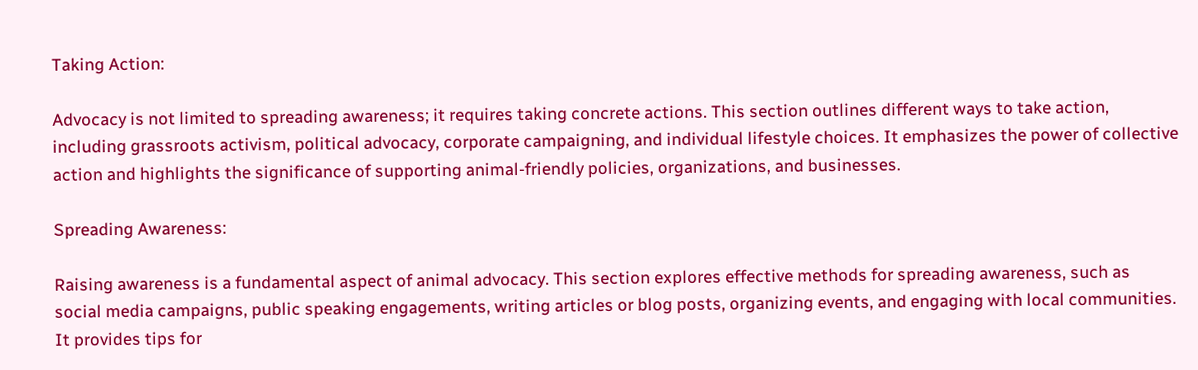Taking Action:

Advocacy is not limited to spreading awareness; it requires taking concrete actions. This section outlines different ways to take action, including grassroots activism, political advocacy, corporate campaigning, and individual lifestyle choices. It emphasizes the power of collective action and highlights the significance of supporting animal-friendly policies, organizations, and businesses.

Spreading Awareness:

Raising awareness is a fundamental aspect of animal advocacy. This section explores effective methods for spreading awareness, such as social media campaigns, public speaking engagements, writing articles or blog posts, organizing events, and engaging with local communities. It provides tips for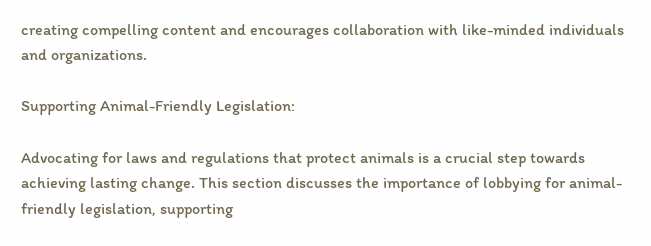creating compelling content and encourages collaboration with like-minded individuals and organizations.

Supporting Animal-Friendly Legislation:

Advocating for laws and regulations that protect animals is a crucial step towards achieving lasting change. This section discusses the importance of lobbying for animal-friendly legislation, supporting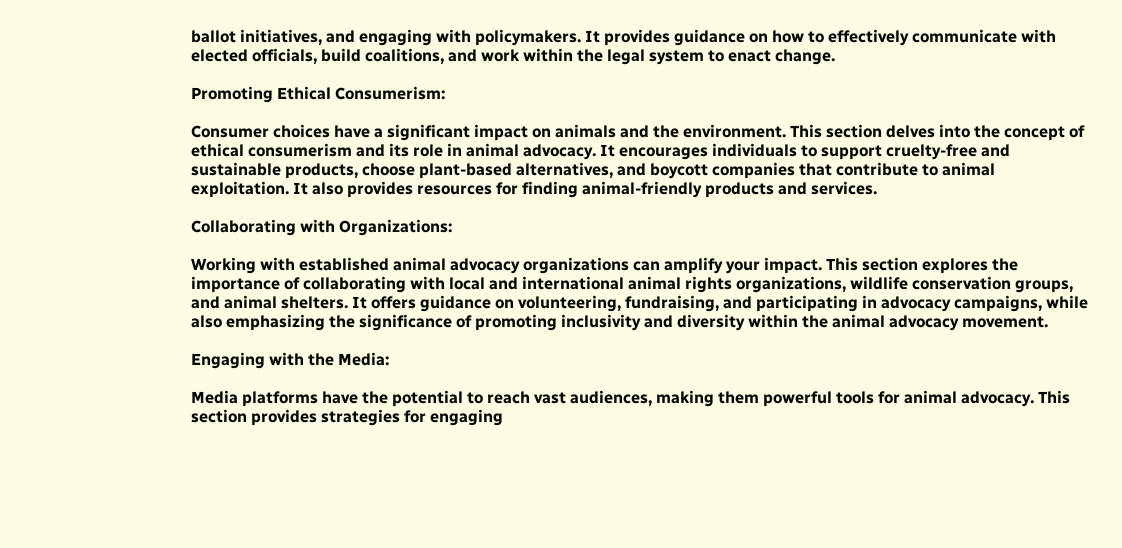ballot initiatives, and engaging with policymakers. It provides guidance on how to effectively communicate with elected officials, build coalitions, and work within the legal system to enact change.

Promoting Ethical Consumerism:

Consumer choices have a significant impact on animals and the environment. This section delves into the concept of ethical consumerism and its role in animal advocacy. It encourages individuals to support cruelty-free and sustainable products, choose plant-based alternatives, and boycott companies that contribute to animal exploitation. It also provides resources for finding animal-friendly products and services.

Collaborating with Organizations:

Working with established animal advocacy organizations can amplify your impact. This section explores the importance of collaborating with local and international animal rights organizations, wildlife conservation groups, and animal shelters. It offers guidance on volunteering, fundraising, and participating in advocacy campaigns, while also emphasizing the significance of promoting inclusivity and diversity within the animal advocacy movement.

Engaging with the Media:

Media platforms have the potential to reach vast audiences, making them powerful tools for animal advocacy. This section provides strategies for engaging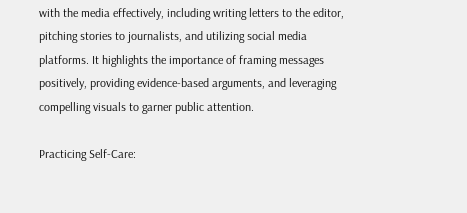with the media effectively, including writing letters to the editor, pitching stories to journalists, and utilizing social media platforms. It highlights the importance of framing messages positively, providing evidence-based arguments, and leveraging compelling visuals to garner public attention.

Practicing Self-Care: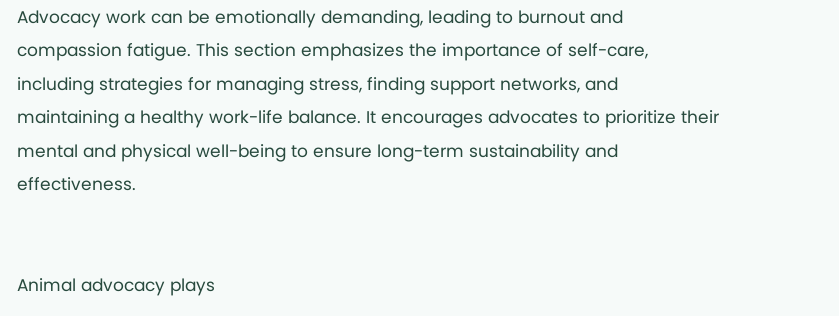Advocacy work can be emotionally demanding, leading to burnout and compassion fatigue. This section emphasizes the importance of self-care, including strategies for managing stress, finding support networks, and maintaining a healthy work-life balance. It encourages advocates to prioritize their mental and physical well-being to ensure long-term sustainability and effectiveness.


Animal advocacy plays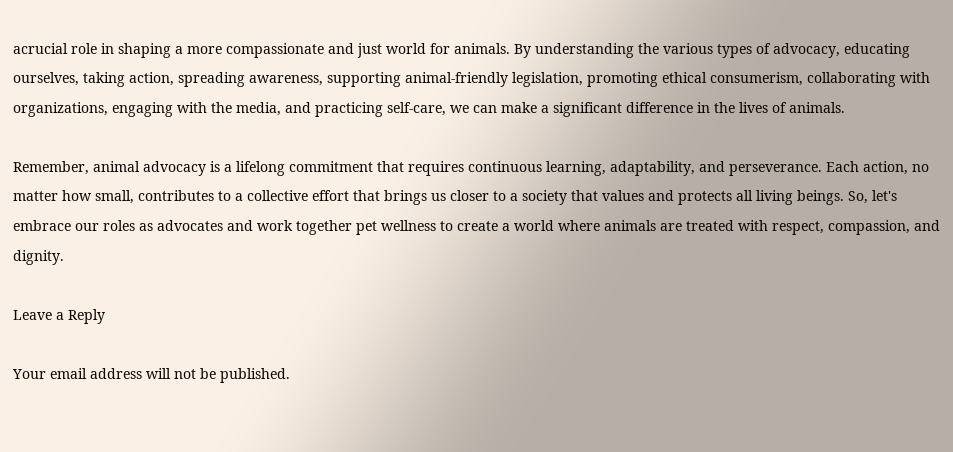acrucial role in shaping a more compassionate and just world for animals. By understanding the various types of advocacy, educating ourselves, taking action, spreading awareness, supporting animal-friendly legislation, promoting ethical consumerism, collaborating with organizations, engaging with the media, and practicing self-care, we can make a significant difference in the lives of animals.

Remember, animal advocacy is a lifelong commitment that requires continuous learning, adaptability, and perseverance. Each action, no matter how small, contributes to a collective effort that brings us closer to a society that values and protects all living beings. So, let's embrace our roles as advocates and work together pet wellness to create a world where animals are treated with respect, compassion, and dignity.

Leave a Reply

Your email address will not be published.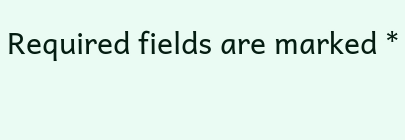Required fields are marked *